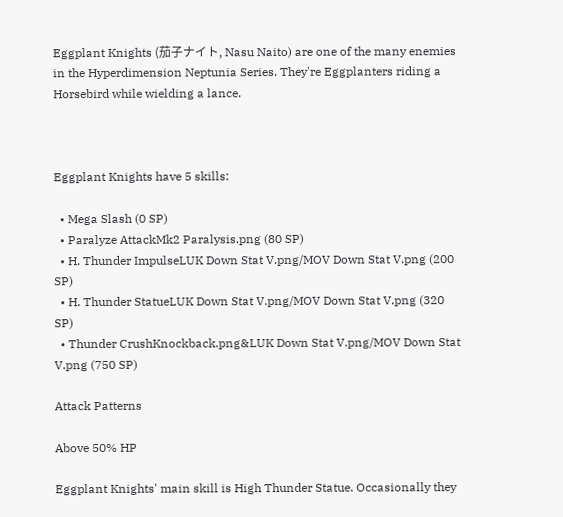Eggplant Knights (茄子ナイト, Nasu Naito) are one of the many enemies in the Hyperdimension Neptunia Series. They're Eggplanters riding a Horsebird while wielding a lance.



Eggplant Knights have 5 skills:

  • Mega Slash (0 SP)
  • Paralyze AttackMk2 Paralysis.png (80 SP)
  • H. Thunder ImpulseLUK Down Stat V.png/MOV Down Stat V.png (200 SP)
  • H. Thunder StatueLUK Down Stat V.png/MOV Down Stat V.png (320 SP)
  • Thunder CrushKnockback.png&LUK Down Stat V.png/MOV Down Stat V.png (750 SP)

Attack Patterns

Above 50% HP

Eggplant Knights' main skill is High Thunder Statue. Occasionally they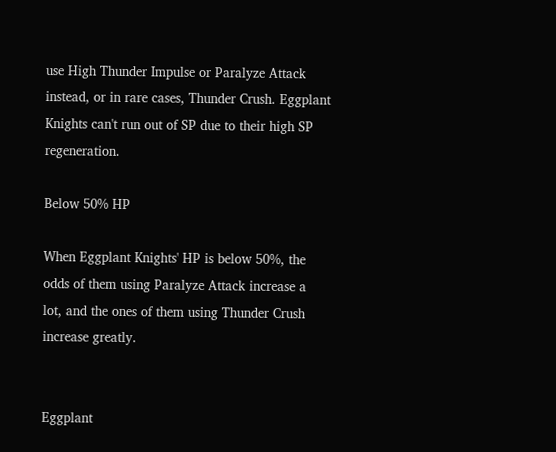use High Thunder Impulse or Paralyze Attack instead, or in rare cases, Thunder Crush. Eggplant Knights can't run out of SP due to their high SP regeneration.

Below 50% HP

When Eggplant Knights' HP is below 50%, the odds of them using Paralyze Attack increase a lot, and the ones of them using Thunder Crush increase greatly.


Eggplant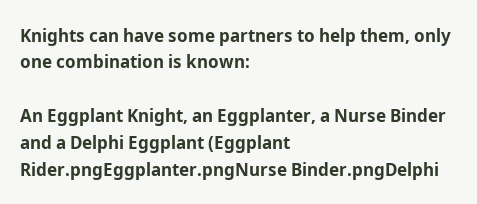Knights can have some partners to help them, only one combination is known:

An Eggplant Knight, an Eggplanter, a Nurse Binder and a Delphi Eggplant (Eggplant Rider.pngEggplanter.pngNurse Binder.pngDelphi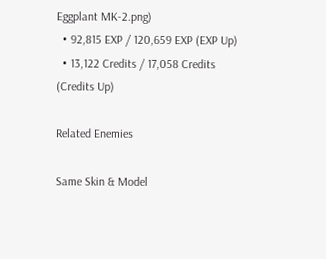Eggplant MK-2.png)
  • 92,815 EXP / 120,659 EXP (EXP Up)
  • 13,122 Credits / 17,058 Credits (Credits Up)

Related Enemies

Same Skin & Model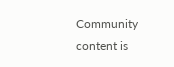Community content is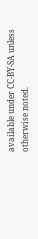available under CC-BY-SA unless otherwise noted.